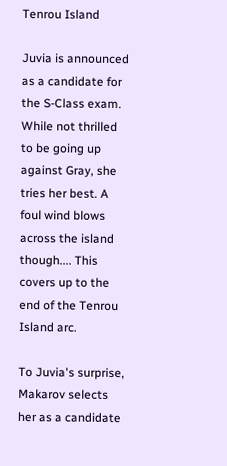Tenrou Island

Juvia is announced as a candidate for the S-Class exam. While not thrilled to be going up against Gray, she tries her best. A foul wind blows across the island though.... This covers up to the end of the Tenrou Island arc.

To Juvia's surprise, Makarov selects her as a candidate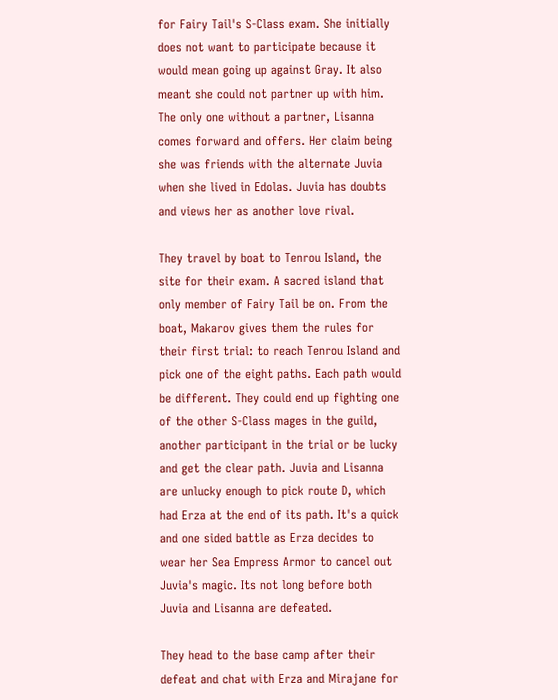for Fairy Tail's S-Class exam. She initially does not want to participate because it would mean going up against Gray. It also meant she could not partner up with him. The only one without a partner, Lisanna comes forward and offers. Her claim being she was friends with the alternate Juvia when she lived in Edolas. Juvia has doubts and views her as another love rival.

They travel by boat to Tenrou Island, the site for their exam. A sacred island that only member of Fairy Tail be on. From the boat, Makarov gives them the rules for their first trial: to reach Tenrou Island and pick one of the eight paths. Each path would be different. They could end up fighting one of the other S-Class mages in the guild, another participant in the trial or be lucky and get the clear path. Juvia and Lisanna are unlucky enough to pick route D, which had Erza at the end of its path. It's a quick and one sided battle as Erza decides to wear her Sea Empress Armor to cancel out Juvia's magic. Its not long before both Juvia and Lisanna are defeated.

They head to the base camp after their defeat and chat with Erza and Mirajane for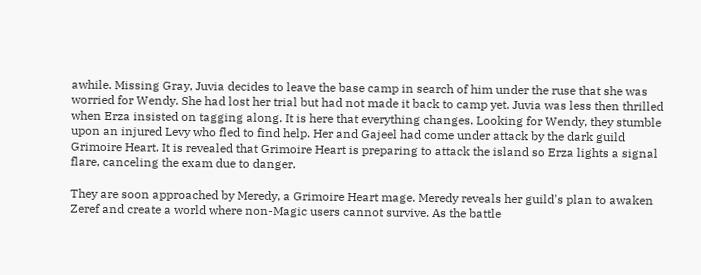awhile. Missing Gray, Juvia decides to leave the base camp in search of him under the ruse that she was worried for Wendy. She had lost her trial but had not made it back to camp yet. Juvia was less then thrilled when Erza insisted on tagging along. It is here that everything changes. Looking for Wendy, they stumble upon an injured Levy who fled to find help. Her and Gajeel had come under attack by the dark guild Grimoire Heart. It is revealed that Grimoire Heart is preparing to attack the island so Erza lights a signal flare, canceling the exam due to danger.

They are soon approached by Meredy, a Grimoire Heart mage. Meredy reveals her guild's plan to awaken Zeref and create a world where non-Magic users cannot survive. As the battle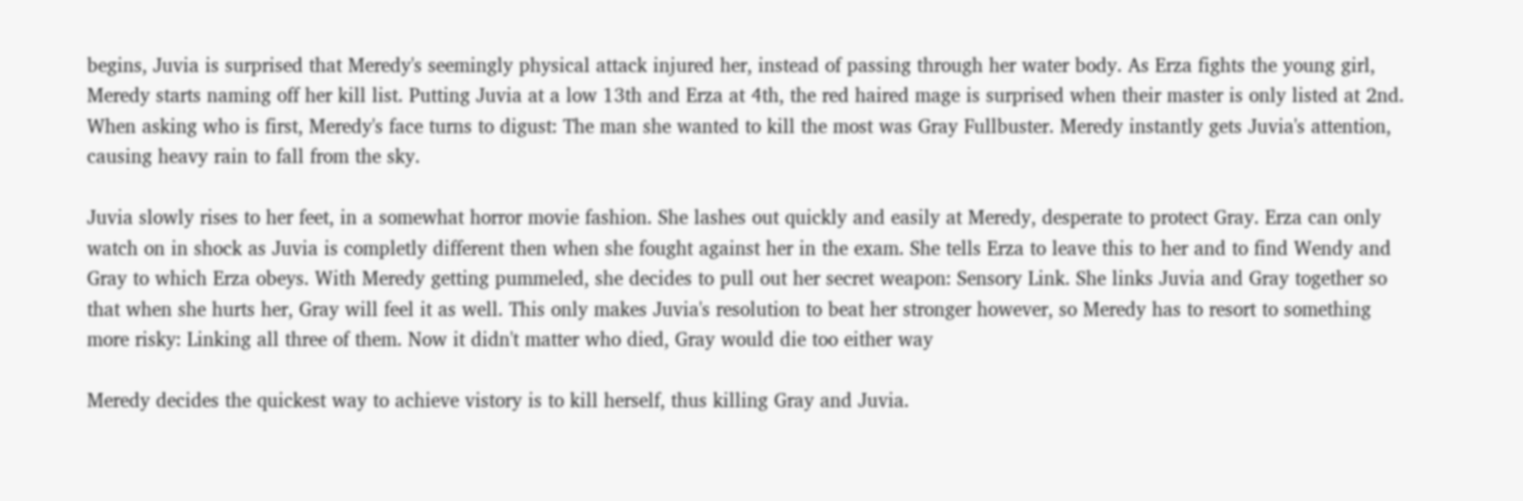begins, Juvia is surprised that Meredy's seemingly physical attack injured her, instead of passing through her water body. As Erza fights the young girl, Meredy starts naming off her kill list. Putting Juvia at a low 13th and Erza at 4th, the red haired mage is surprised when their master is only listed at 2nd. When asking who is first, Meredy's face turns to digust: The man she wanted to kill the most was Gray Fullbuster. Meredy instantly gets Juvia's attention, causing heavy rain to fall from the sky.

Juvia slowly rises to her feet, in a somewhat horror movie fashion. She lashes out quickly and easily at Meredy, desperate to protect Gray. Erza can only watch on in shock as Juvia is completly different then when she fought against her in the exam. She tells Erza to leave this to her and to find Wendy and Gray to which Erza obeys. With Meredy getting pummeled, she decides to pull out her secret weapon: Sensory Link. She links Juvia and Gray together so that when she hurts her, Gray will feel it as well. This only makes Juvia's resolution to beat her stronger however, so Meredy has to resort to something more risky: Linking all three of them. Now it didn't matter who died, Gray would die too either way

Meredy decides the quickest way to achieve vistory is to kill herself, thus killing Gray and Juvia.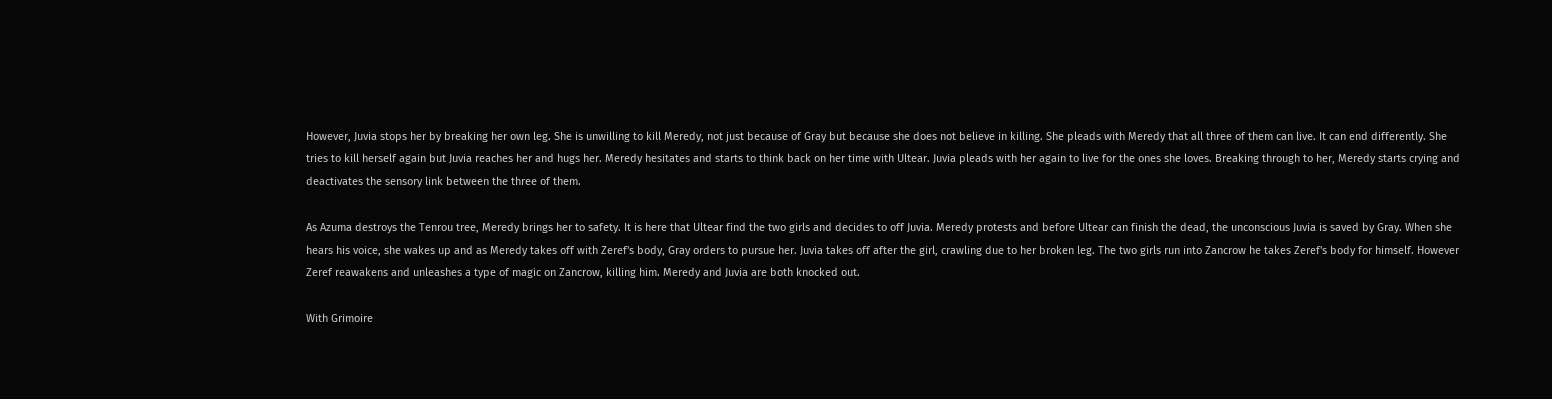However, Juvia stops her by breaking her own leg. She is unwilling to kill Meredy, not just because of Gray but because she does not believe in killing. She pleads with Meredy that all three of them can live. It can end differently. She tries to kill herself again but Juvia reaches her and hugs her. Meredy hesitates and starts to think back on her time with Ultear. Juvia pleads with her again to live for the ones she loves. Breaking through to her, Meredy starts crying and deactivates the sensory link between the three of them.

As Azuma destroys the Tenrou tree, Meredy brings her to safety. It is here that Ultear find the two girls and decides to off Juvia. Meredy protests and before Ultear can finish the dead, the unconscious Juvia is saved by Gray. When she hears his voice, she wakes up and as Meredy takes off with Zeref's body, Gray orders to pursue her. Juvia takes off after the girl, crawling due to her broken leg. The two girls run into Zancrow he takes Zeref's body for himself. However Zeref reawakens and unleashes a type of magic on Zancrow, killing him. Meredy and Juvia are both knocked out.

With Grimoire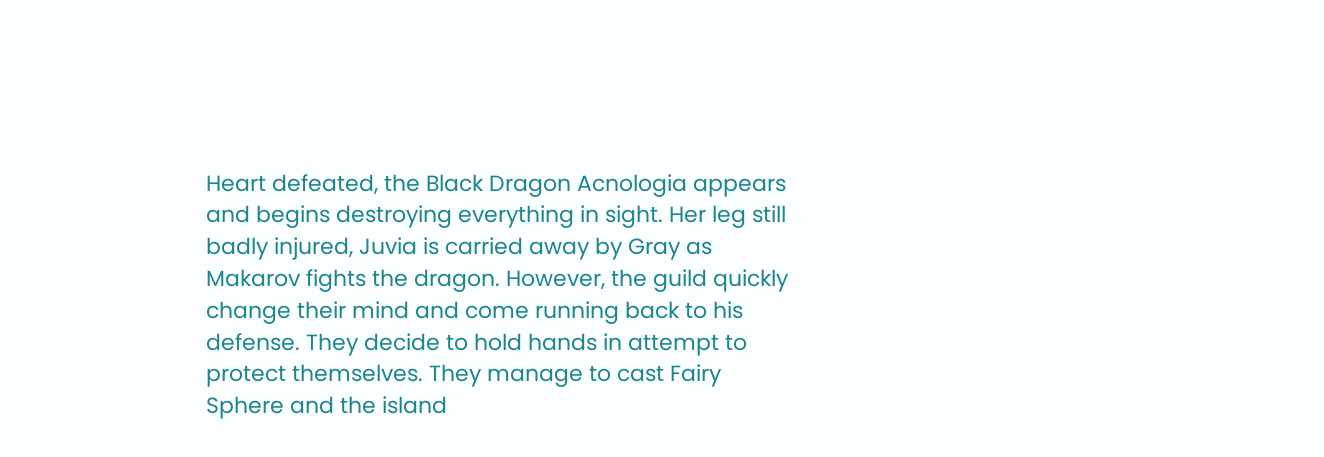Heart defeated, the Black Dragon Acnologia appears and begins destroying everything in sight. Her leg still badly injured, Juvia is carried away by Gray as Makarov fights the dragon. However, the guild quickly change their mind and come running back to his defense. They decide to hold hands in attempt to protect themselves. They manage to cast Fairy Sphere and the island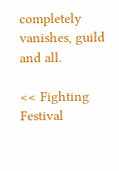completely vanishes, guild and all.

<< Fighting Festival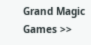Grand Magic Games >>